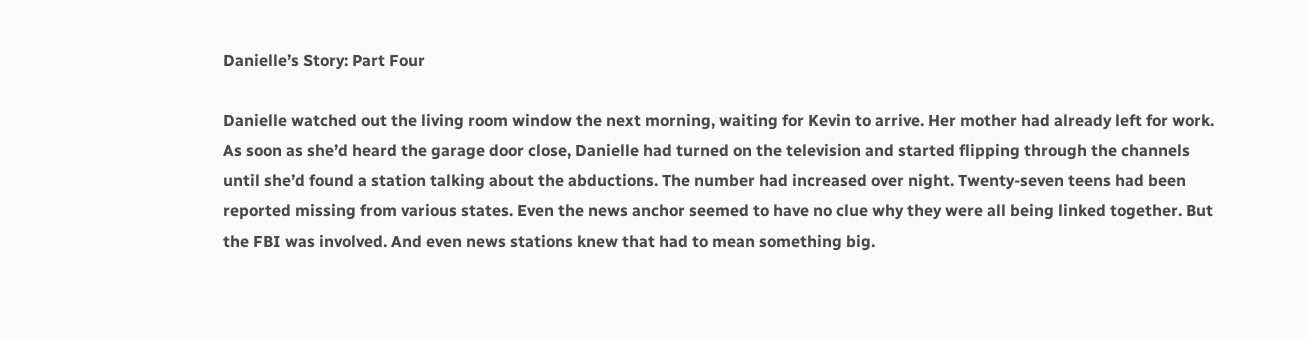Danielle’s Story: Part Four

Danielle watched out the living room window the next morning, waiting for Kevin to arrive. Her mother had already left for work. As soon as she’d heard the garage door close, Danielle had turned on the television and started flipping through the channels until she’d found a station talking about the abductions. The number had increased over night. Twenty-seven teens had been reported missing from various states. Even the news anchor seemed to have no clue why they were all being linked together. But the FBI was involved. And even news stations knew that had to mean something big.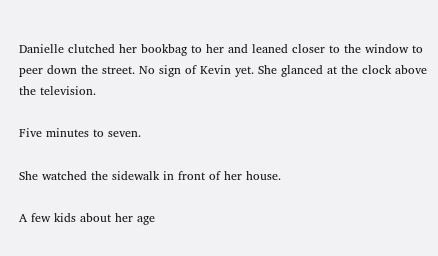Danielle clutched her bookbag to her and leaned closer to the window to peer down the street. No sign of Kevin yet. She glanced at the clock above the television.

Five minutes to seven.

She watched the sidewalk in front of her house.

A few kids about her age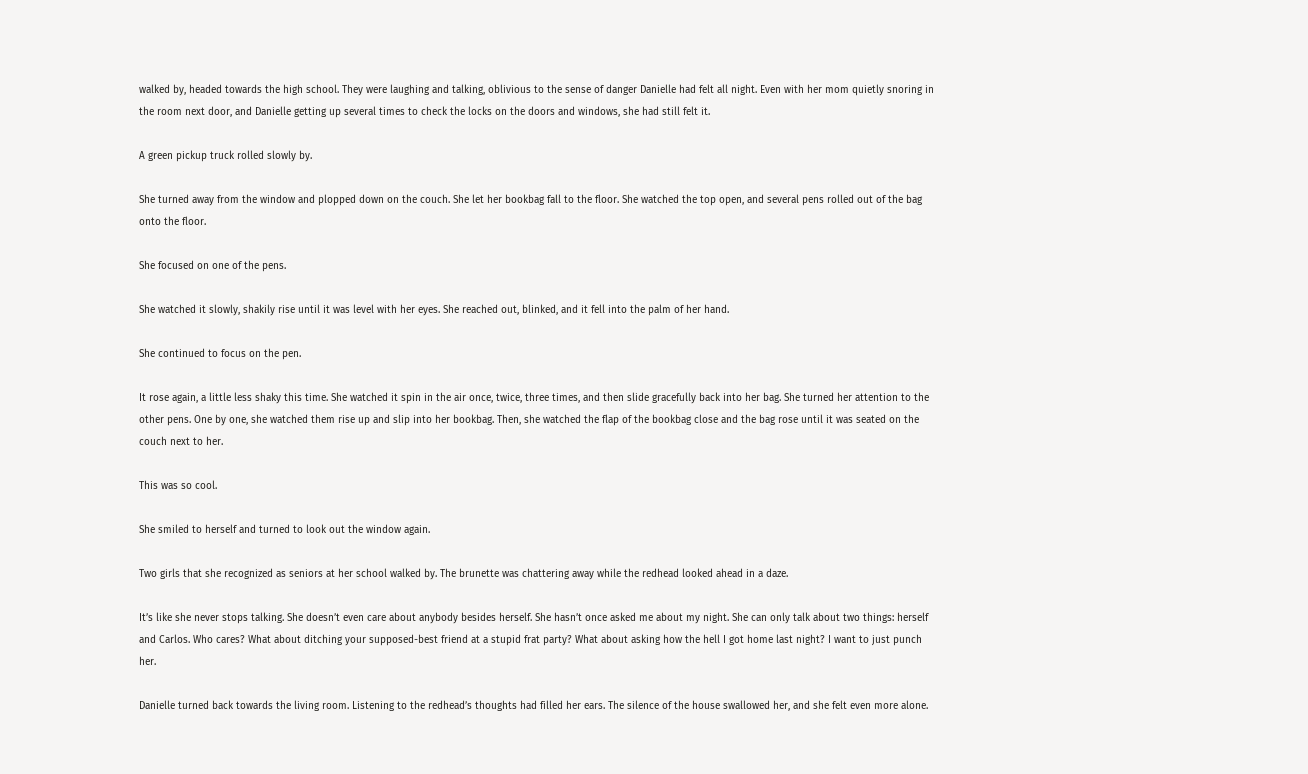walked by, headed towards the high school. They were laughing and talking, oblivious to the sense of danger Danielle had felt all night. Even with her mom quietly snoring in the room next door, and Danielle getting up several times to check the locks on the doors and windows, she had still felt it.

A green pickup truck rolled slowly by.

She turned away from the window and plopped down on the couch. She let her bookbag fall to the floor. She watched the top open, and several pens rolled out of the bag onto the floor.

She focused on one of the pens.

She watched it slowly, shakily rise until it was level with her eyes. She reached out, blinked, and it fell into the palm of her hand.

She continued to focus on the pen.

It rose again, a little less shaky this time. She watched it spin in the air once, twice, three times, and then slide gracefully back into her bag. She turned her attention to the other pens. One by one, she watched them rise up and slip into her bookbag. Then, she watched the flap of the bookbag close and the bag rose until it was seated on the couch next to her.

This was so cool.

She smiled to herself and turned to look out the window again.

Two girls that she recognized as seniors at her school walked by. The brunette was chattering away while the redhead looked ahead in a daze.

It’s like she never stops talking. She doesn’t even care about anybody besides herself. She hasn’t once asked me about my night. She can only talk about two things: herself and Carlos. Who cares? What about ditching your supposed-best friend at a stupid frat party? What about asking how the hell I got home last night? I want to just punch her.

Danielle turned back towards the living room. Listening to the redhead’s thoughts had filled her ears. The silence of the house swallowed her, and she felt even more alone.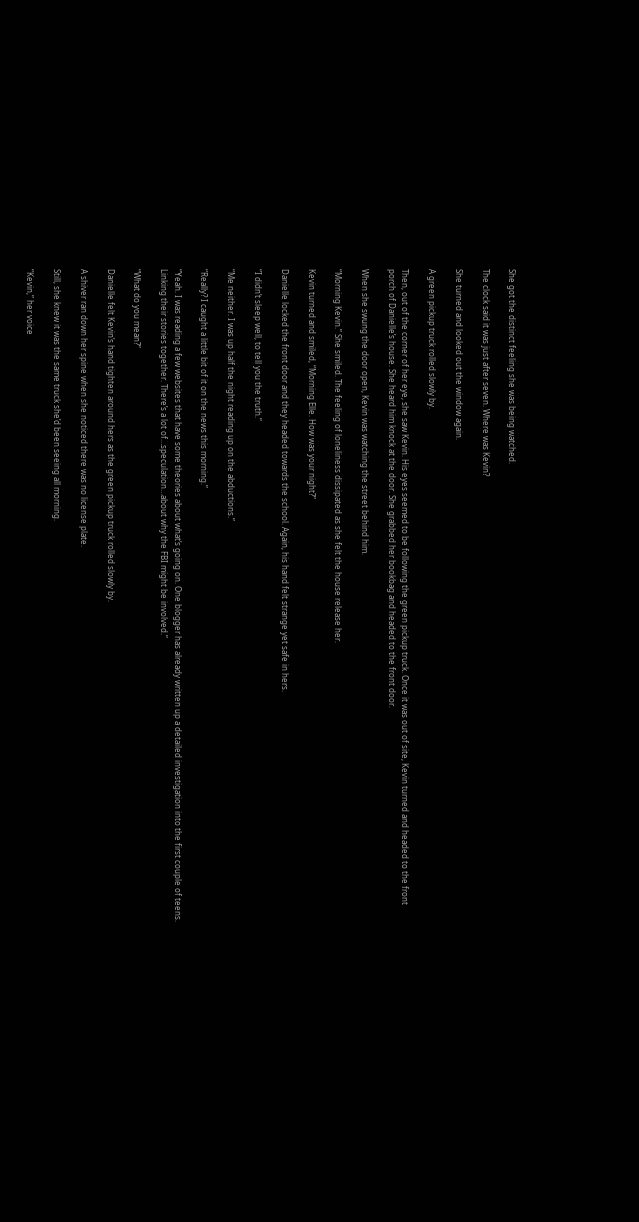She got the distinct feeling she was being watched.

The clock said it was just after seven. Where was Kevin?

She turned and looked out the window again.

A green pickup truck rolled slowly by.

Then, out of the corner of her eye, she saw Kevin. His eyes seemed to be following the green pickup truck. Once it was out of site, Kevin turned and headed to the front porch of Danielle’s house. She heard him knock at the door. She grabbed her bookbag and headed to the front door.

When she swung the door open, Kevin was watching the street behind him.

“Morning Kevin.” She smiled. The feeling of loneliness dissipated as she felt the house release her.

Kevin turned and smiled, “Morning Elle. How was your night?”

Danielle locked the front door and they headed towards the school. Again, his hand felt strange yet safe in hers.

“I didn’t sleep well, to tell you the truth.”

“Me neither. I was up half the night reading up on the abductions.”

“Really? I caught a little bit of it on the news this morning.”

“Yeah. I was reading a few websites that have some theories about what’s going on. One blogger has already written up a detailed investigation into the first couple of teens. Linking their stories together. There’s a lot of…speculation…about why the FBI might be involved.”

“What do you mean?”

Danielle felt Kevin’s hand tighten around hers as the green pickup truck rolled slowly by.

A shiver ran down her spine when she noticed there was no license plate.

Still, she knew it was the same truck she’d been seeing all morning.

“Kevin,” her voice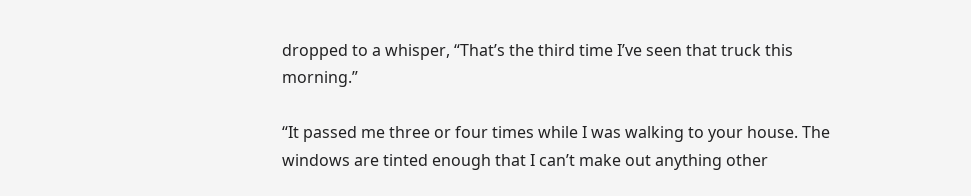dropped to a whisper, “That’s the third time I’ve seen that truck this morning.”

“It passed me three or four times while I was walking to your house. The windows are tinted enough that I can’t make out anything other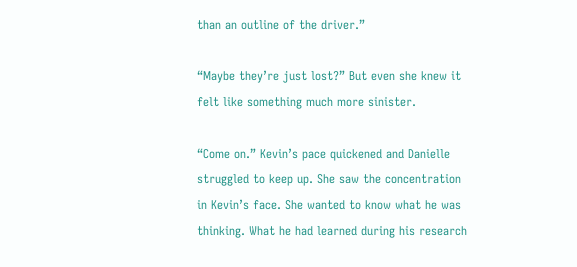than an outline of the driver.”

“Maybe they’re just lost?” But even she knew it felt like something much more sinister.

“Come on.” Kevin’s pace quickened and Danielle struggled to keep up. She saw the concentration in Kevin’s face. She wanted to know what he was thinking. What he had learned during his research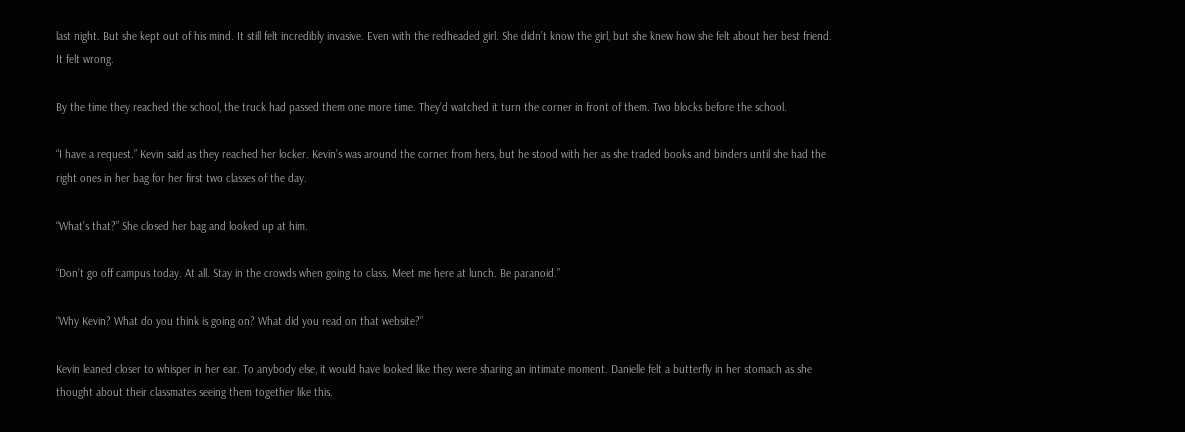last night. But she kept out of his mind. It still felt incredibly invasive. Even with the redheaded girl. She didn’t know the girl, but she knew how she felt about her best friend. It felt wrong.

By the time they reached the school, the truck had passed them one more time. They’d watched it turn the corner in front of them. Two blocks before the school.

“I have a request.” Kevin said as they reached her locker. Kevin’s was around the corner from hers, but he stood with her as she traded books and binders until she had the right ones in her bag for her first two classes of the day.

“What’s that?” She closed her bag and looked up at him.

“Don’t go off campus today. At all. Stay in the crowds when going to class. Meet me here at lunch. Be paranoid.”

“Why Kevin? What do you think is going on? What did you read on that website?”

Kevin leaned closer to whisper in her ear. To anybody else, it would have looked like they were sharing an intimate moment. Danielle felt a butterfly in her stomach as she thought about their classmates seeing them together like this.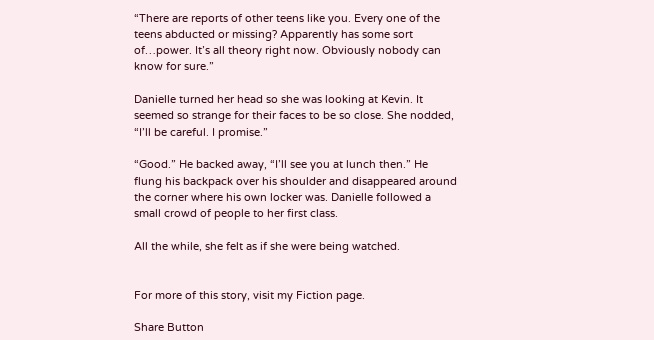“There are reports of other teens like you. Every one of the teens abducted or missing? Apparently has some sort of…power. It’s all theory right now. Obviously nobody can know for sure.”

Danielle turned her head so she was looking at Kevin. It seemed so strange for their faces to be so close. She nodded, “I’ll be careful. I promise.”

“Good.” He backed away, “I’ll see you at lunch then.” He flung his backpack over his shoulder and disappeared around the corner where his own locker was. Danielle followed a small crowd of people to her first class.

All the while, she felt as if she were being watched.


For more of this story, visit my Fiction page.

Share Button